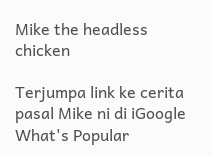Mike the headless chicken

Terjumpa link ke cerita pasal Mike ni di iGoogle What's Popular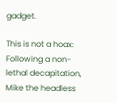gadget.

This is not a hoax: Following a non-lethal decapitation, Mike the headless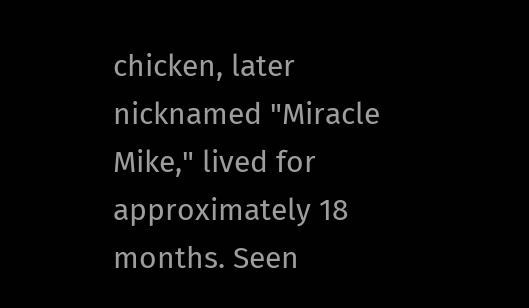chicken, later nicknamed "Miracle Mike," lived for approximately 18 months. Seen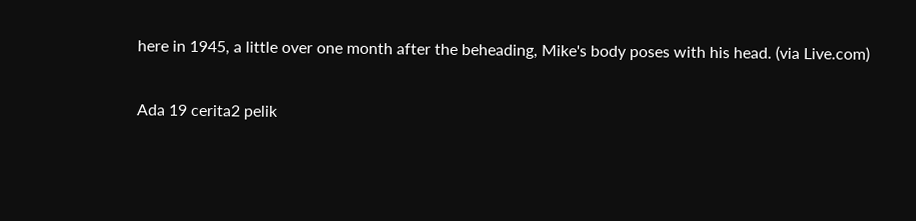here in 1945, a little over one month after the beheading, Mike's body poses with his head. (via Live.com)

Ada 19 cerita2 pelik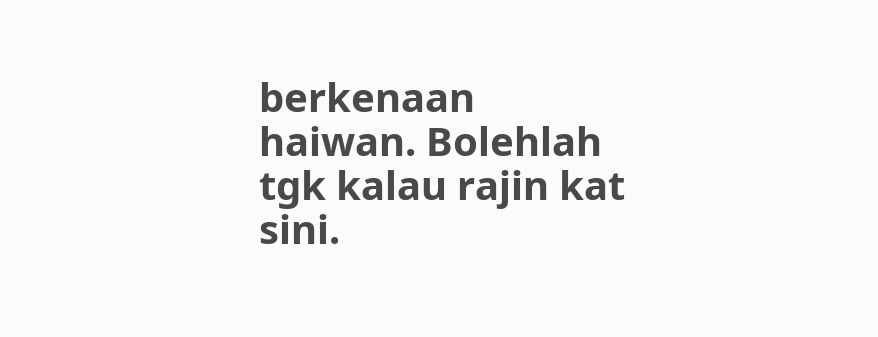berkenaan haiwan. Bolehlah tgk kalau rajin kat sini.